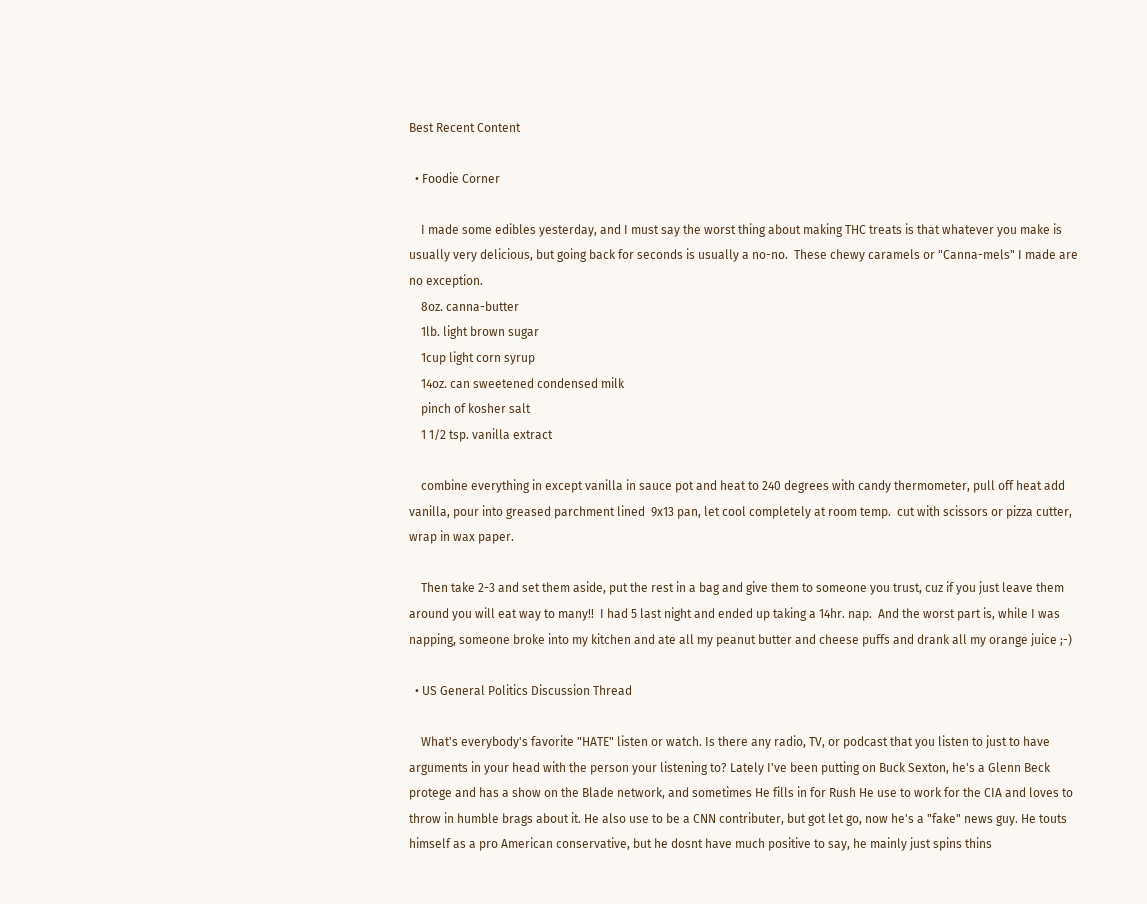Best Recent Content

  • Foodie Corner

    I made some edibles yesterday, and I must say the worst thing about making THC treats is that whatever you make is usually very delicious, but going back for seconds is usually a no-no.  These chewy caramels or "Canna-mels" I made are no exception.
    8oz. canna-butter
    1lb. light brown sugar
    1cup light corn syrup
    14oz. can sweetened condensed milk
    pinch of kosher salt
    1 1/2 tsp. vanilla extract

    combine everything in except vanilla in sauce pot and heat to 240 degrees with candy thermometer, pull off heat add vanilla, pour into greased parchment lined  9x13 pan, let cool completely at room temp.  cut with scissors or pizza cutter, wrap in wax paper.

    Then take 2-3 and set them aside, put the rest in a bag and give them to someone you trust, cuz if you just leave them around you will eat way to many!!  I had 5 last night and ended up taking a 14hr. nap.  And the worst part is, while I was napping, someone broke into my kitchen and ate all my peanut butter and cheese puffs and drank all my orange juice ;-)

  • US General Politics Discussion Thread

    What's everybody's favorite "HATE" listen or watch. Is there any radio, TV, or podcast that you listen to just to have arguments in your head with the person your listening to? Lately I've been putting on Buck Sexton, he's a Glenn Beck protege and has a show on the Blade network, and sometimes He fills in for Rush He use to work for the CIA and loves to throw in humble brags about it. He also use to be a CNN contributer, but got let go, now he's a "fake" news guy. He touts himself as a pro American conservative, but he dosnt have much positive to say, he mainly just spins thins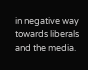in negative way towards liberals and the media.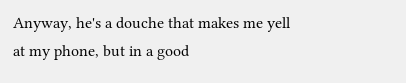Anyway, he's a douche that makes me yell at my phone, but in a good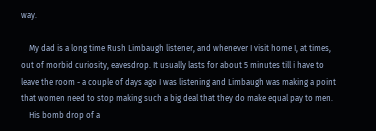way.

    My dad is a long time Rush Limbaugh listener, and whenever I visit home I, at times, out of morbid curiosity, eavesdrop. It usually lasts for about 5 minutes till i have to leave the room - a couple of days ago I was listening and Limbaugh was making a point that women need to stop making such a big deal that they do make equal pay to men.
    His bomb drop of a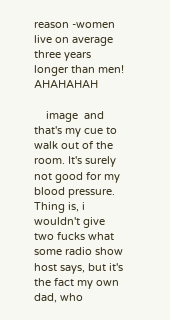reason -women live on average three years longer than men! AHAHAHAH

    image  and that's my cue to walk out of the room. It's surely not good for my blood pressure. Thing is, i wouldn't give two fucks what some radio show host says, but it's the fact my own dad, who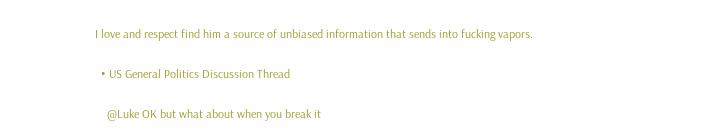I love and respect find him a source of unbiased information that sends into fucking vapors.

  • US General Politics Discussion Thread

    @Luke OK but what about when you break it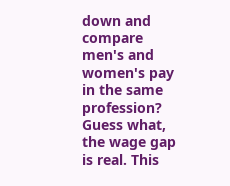down and compare men's and women's pay in the same profession? Guess what, the wage gap is real. This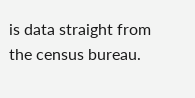is data straight from the census bureau.